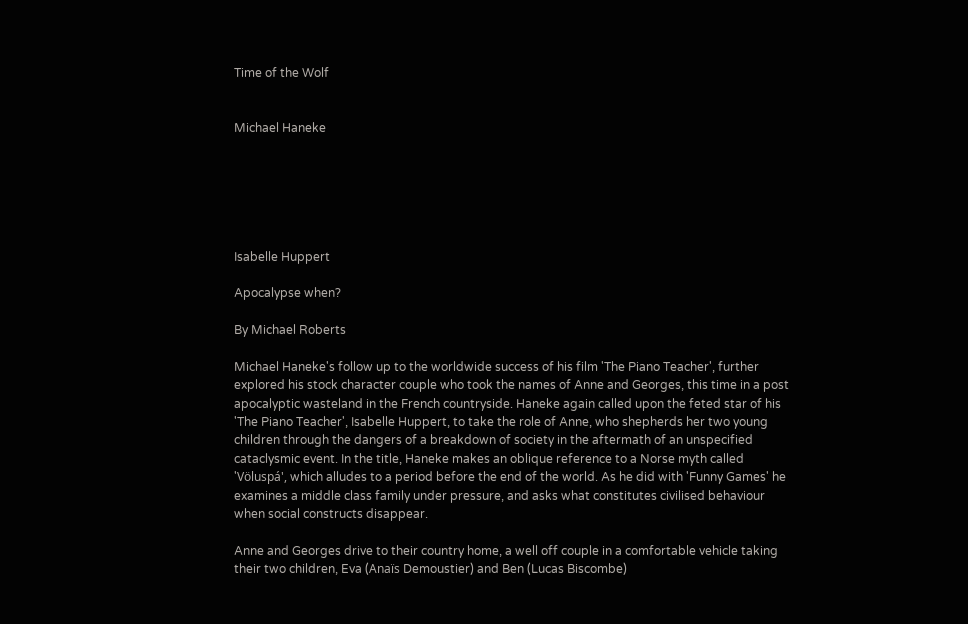Time of the Wolf


Michael Haneke






Isabelle Huppert

Apocalypse when?

By Michael Roberts

Michael Haneke's follow up to the worldwide success of his film 'The Piano Teacher', further explored his stock character couple who took the names of Anne and Georges, this time in a post apocalyptic wasteland in the French countryside. Haneke again called upon the feted star of his 'The Piano Teacher', Isabelle Huppert, to take the role of Anne, who shepherds her two young children through the dangers of a breakdown of society in the aftermath of an unspecified cataclysmic event. In the title, Haneke makes an oblique reference to a Norse myth called 'Völuspá', which alludes to a period before the end of the world. As he did with 'Funny Games' he examines a middle class family under pressure, and asks what constitutes civilised behaviour when social constructs disappear.

Anne and Georges drive to their country home, a well off couple in a comfortable vehicle taking their two children, Eva (Anaïs Demoustier) and Ben (Lucas Biscombe)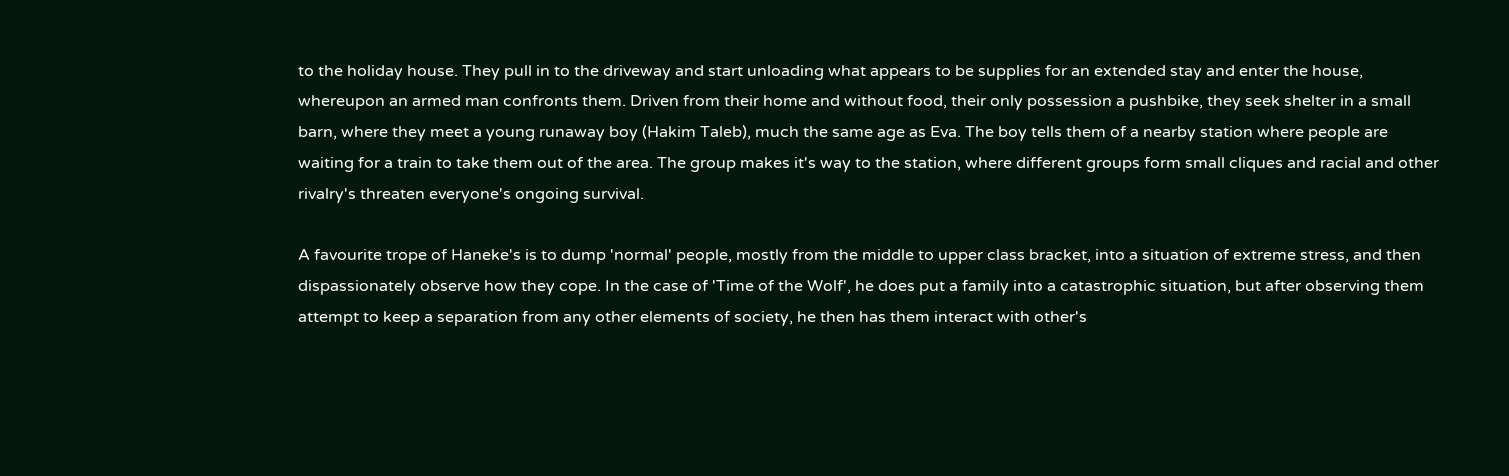to the holiday house. They pull in to the driveway and start unloading what appears to be supplies for an extended stay and enter the house, whereupon an armed man confronts them. Driven from their home and without food, their only possession a pushbike, they seek shelter in a small barn, where they meet a young runaway boy (Hakim Taleb), much the same age as Eva. The boy tells them of a nearby station where people are waiting for a train to take them out of the area. The group makes it's way to the station, where different groups form small cliques and racial and other rivalry's threaten everyone's ongoing survival.

A favourite trope of Haneke's is to dump 'normal' people, mostly from the middle to upper class bracket, into a situation of extreme stress, and then dispassionately observe how they cope. In the case of 'Time of the Wolf', he does put a family into a catastrophic situation, but after observing them attempt to keep a separation from any other elements of society, he then has them interact with other's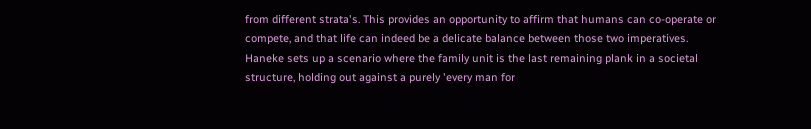from different strata's. This provides an opportunity to affirm that humans can co-operate or compete, and that life can indeed be a delicate balance between those two imperatives. Haneke sets up a scenario where the family unit is the last remaining plank in a societal structure, holding out against a purely 'every man for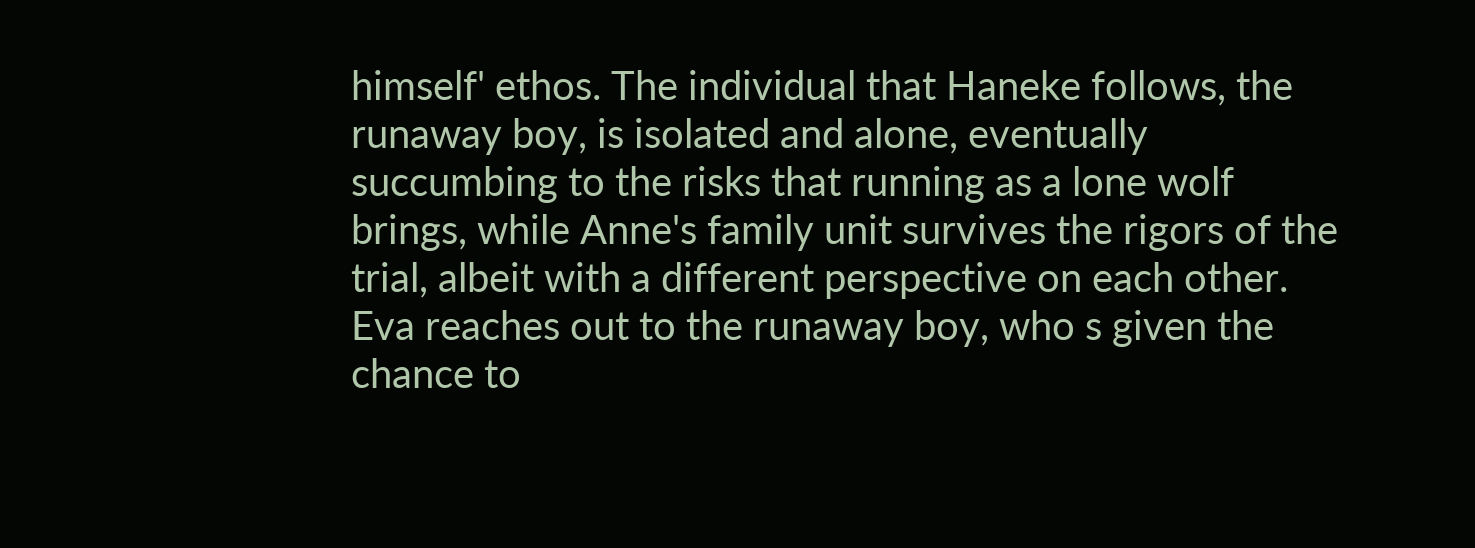himself' ethos. The individual that Haneke follows, the runaway boy, is isolated and alone, eventually succumbing to the risks that running as a lone wolf brings, while Anne's family unit survives the rigors of the trial, albeit with a different perspective on each other. Eva reaches out to the runaway boy, who s given the chance to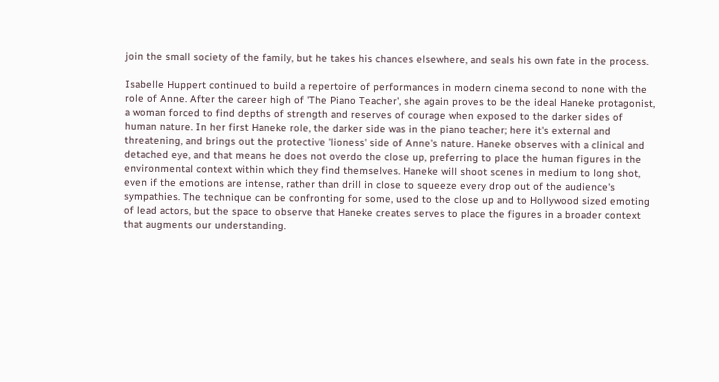join the small society of the family, but he takes his chances elsewhere, and seals his own fate in the process.

Isabelle Huppert continued to build a repertoire of performances in modern cinema second to none with the role of Anne. After the career high of 'The Piano Teacher', she again proves to be the ideal Haneke protagonist, a woman forced to find depths of strength and reserves of courage when exposed to the darker sides of human nature. In her first Haneke role, the darker side was in the piano teacher; here it's external and threatening, and brings out the protective 'lioness' side of Anne's nature. Haneke observes with a clinical and detached eye, and that means he does not overdo the close up, preferring to place the human figures in the environmental context within which they find themselves. Haneke will shoot scenes in medium to long shot, even if the emotions are intense, rather than drill in close to squeeze every drop out of the audience's sympathies. The technique can be confronting for some, used to the close up and to Hollywood sized emoting of lead actors, but the space to observe that Haneke creates serves to place the figures in a broader context that augments our understanding.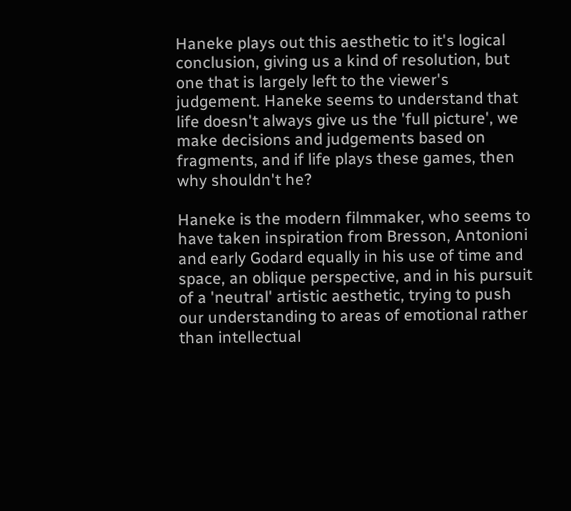Haneke plays out this aesthetic to it's logical conclusion, giving us a kind of resolution, but one that is largely left to the viewer's judgement. Haneke seems to understand that life doesn't always give us the 'full picture', we make decisions and judgements based on fragments, and if life plays these games, then why shouldn't he?

Haneke is the modern filmmaker, who seems to have taken inspiration from Bresson, Antonioni and early Godard equally in his use of time and space, an oblique perspective, and in his pursuit of a 'neutral' artistic aesthetic, trying to push our understanding to areas of emotional rather than intellectual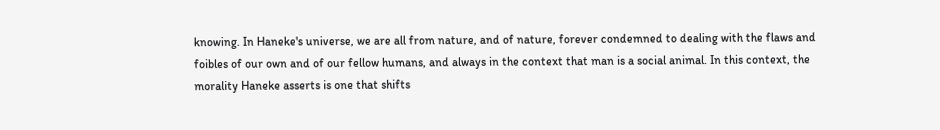knowing. In Haneke's universe, we are all from nature, and of nature, forever condemned to dealing with the flaws and foibles of our own and of our fellow humans, and always in the context that man is a social animal. In this context, the morality Haneke asserts is one that shifts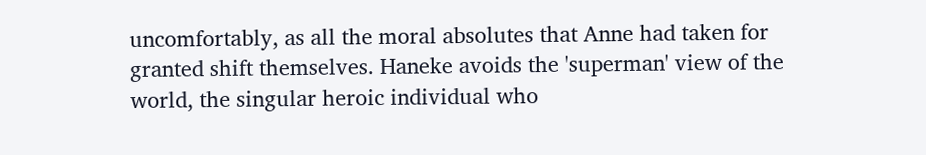uncomfortably, as all the moral absolutes that Anne had taken for granted shift themselves. Haneke avoids the 'superman' view of the world, the singular heroic individual who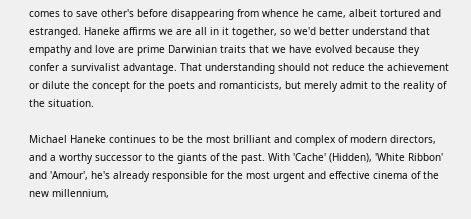comes to save other's before disappearing from whence he came, albeit tortured and estranged. Haneke affirms we are all in it together, so we'd better understand that empathy and love are prime Darwinian traits that we have evolved because they confer a survivalist advantage. That understanding should not reduce the achievement or dilute the concept for the poets and romanticists, but merely admit to the reality of the situation.

Michael Haneke continues to be the most brilliant and complex of modern directors, and a worthy successor to the giants of the past. With 'Cache' (Hidden), 'White Ribbon' and 'Amour', he's already responsible for the most urgent and effective cinema of the new millennium,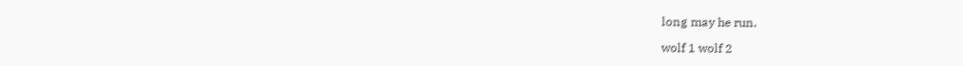long may he run.

wolf 1 wolf 2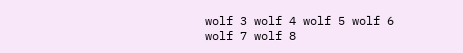wolf 3 wolf 4 wolf 5 wolf 6 wolf 7 wolf 8